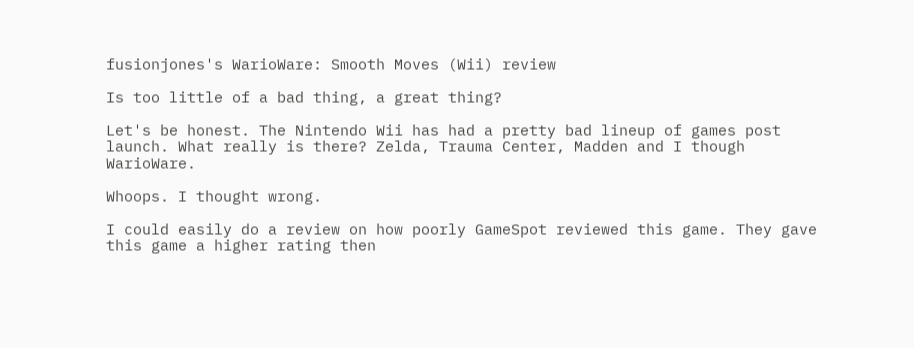fusionjones's WarioWare: Smooth Moves (Wii) review

Is too little of a bad thing, a great thing?

Let's be honest. The Nintendo Wii has had a pretty bad lineup of games post launch. What really is there? Zelda, Trauma Center, Madden and I though WarioWare.

Whoops. I thought wrong.

I could easily do a review on how poorly GameSpot reviewed this game. They gave this game a higher rating then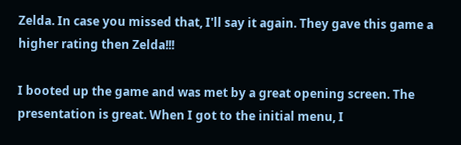Zelda. In case you missed that, I'll say it again. They gave this game a higher rating then Zelda!!!

I booted up the game and was met by a great opening screen. The presentation is great. When I got to the initial menu, I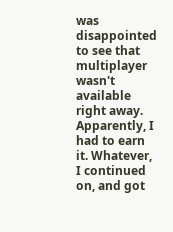was disappointed to see that multiplayer wasn't available right away. Apparently, I had to earn it. Whatever, I continued on, and got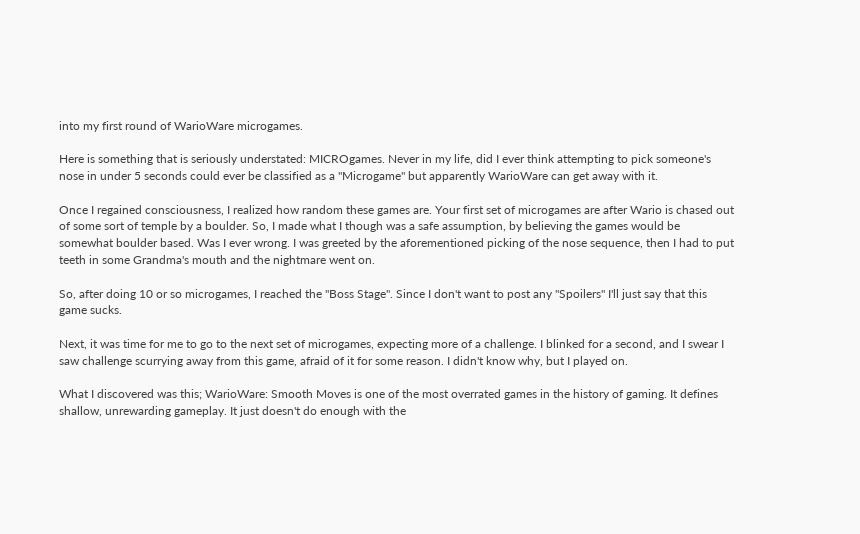into my first round of WarioWare microgames.

Here is something that is seriously understated: MICROgames. Never in my life, did I ever think attempting to pick someone's nose in under 5 seconds could ever be classified as a "Microgame" but apparently WarioWare can get away with it.

Once I regained consciousness, I realized how random these games are. Your first set of microgames are after Wario is chased out of some sort of temple by a boulder. So, I made what I though was a safe assumption, by believing the games would be somewhat boulder based. Was I ever wrong. I was greeted by the aforementioned picking of the nose sequence, then I had to put teeth in some Grandma's mouth and the nightmare went on.

So, after doing 10 or so microgames, I reached the "Boss Stage". Since I don't want to post any "Spoilers" I'll just say that this game sucks.

Next, it was time for me to go to the next set of microgames, expecting more of a challenge. I blinked for a second, and I swear I saw challenge scurrying away from this game, afraid of it for some reason. I didn't know why, but I played on.

What I discovered was this; WarioWare: Smooth Moves is one of the most overrated games in the history of gaming. It defines shallow, unrewarding gameplay. It just doesn't do enough with the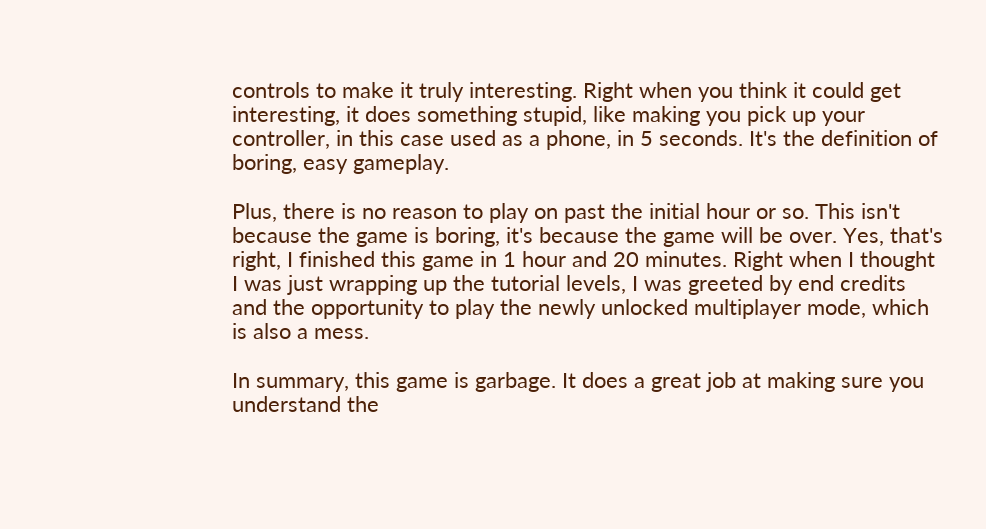controls to make it truly interesting. Right when you think it could get interesting, it does something stupid, like making you pick up your controller, in this case used as a phone, in 5 seconds. It's the definition of boring, easy gameplay.

Plus, there is no reason to play on past the initial hour or so. This isn't because the game is boring, it's because the game will be over. Yes, that's right, I finished this game in 1 hour and 20 minutes. Right when I thought I was just wrapping up the tutorial levels, I was greeted by end credits and the opportunity to play the newly unlocked multiplayer mode, which is also a mess.

In summary, this game is garbage. It does a great job at making sure you understand the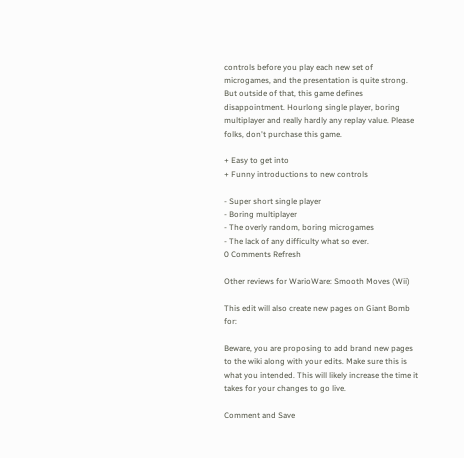controls before you play each new set of microgames, and the presentation is quite strong. But outside of that, this game defines disappointment. Hourlong single player, boring multiplayer and really hardly any replay value. Please folks, don't purchase this game.

+ Easy to get into
+ Funny introductions to new controls

- Super short single player
- Boring multiplayer
- The overly random, boring microgames
- The lack of any difficulty what so ever.
0 Comments Refresh

Other reviews for WarioWare: Smooth Moves (Wii)

This edit will also create new pages on Giant Bomb for:

Beware, you are proposing to add brand new pages to the wiki along with your edits. Make sure this is what you intended. This will likely increase the time it takes for your changes to go live.

Comment and Save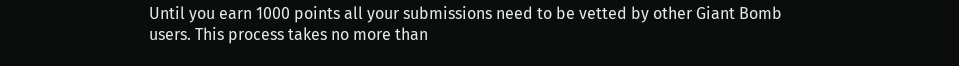Until you earn 1000 points all your submissions need to be vetted by other Giant Bomb users. This process takes no more than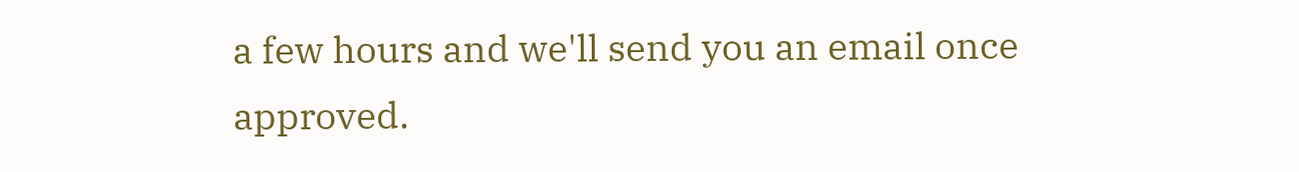a few hours and we'll send you an email once approved.